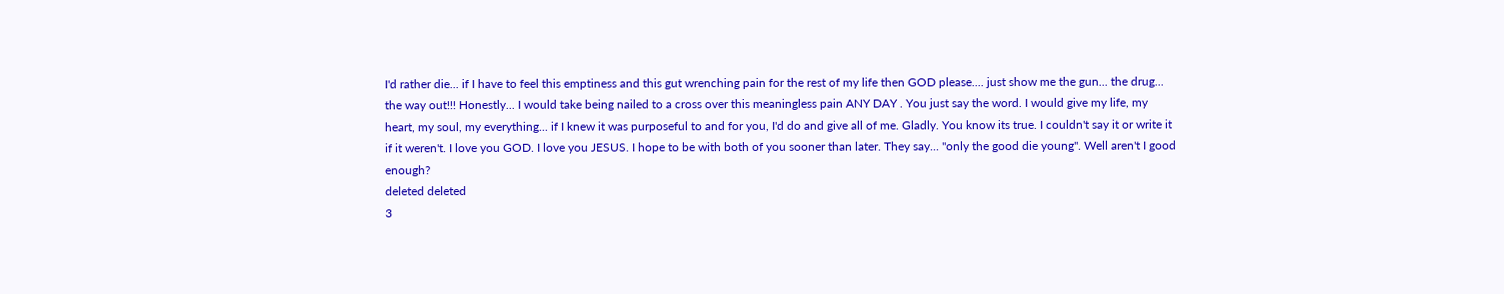I'd rather die... if I have to feel this emptiness and this gut wrenching pain for the rest of my life then GOD please.... just show me the gun... the drug... the way out!!! Honestly... I would take being nailed to a cross over this meaningless pain ANY DAY . You just say the word. I would give my life, my heart, my soul, my everything... if I knew it was purposeful to and for you, I'd do and give all of me. Gladly. You know its true. I couldn't say it or write it if it weren't. I love you GOD. I love you JESUS. I hope to be with both of you sooner than later. They say... ''only the good die young''. Well aren't I good enough?
deleted deleted
3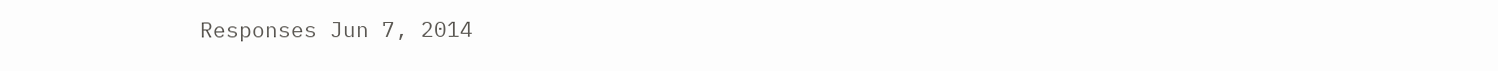Responses Jun 7, 2014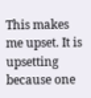This makes me upset. It is upsetting because one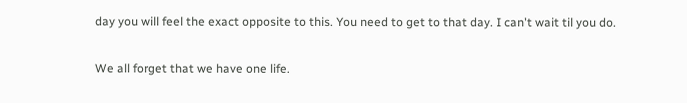day you will feel the exact opposite to this. You need to get to that day. I can't wait til you do.

We all forget that we have one life.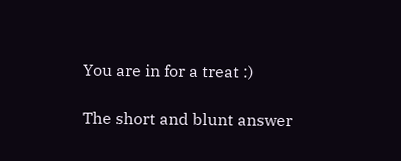You are in for a treat :)

The short and blunt answer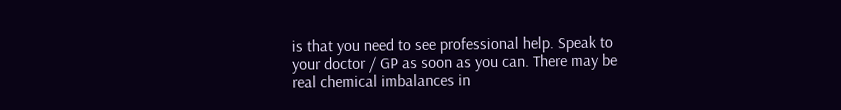is that you need to see professional help. Speak to your doctor / GP as soon as you can. There may be real chemical imbalances in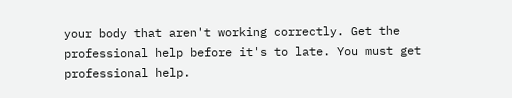your body that aren't working correctly. Get the professional help before it's to late. You must get professional help.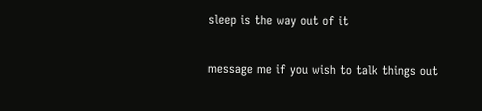sleep is the way out of it

message me if you wish to talk things out